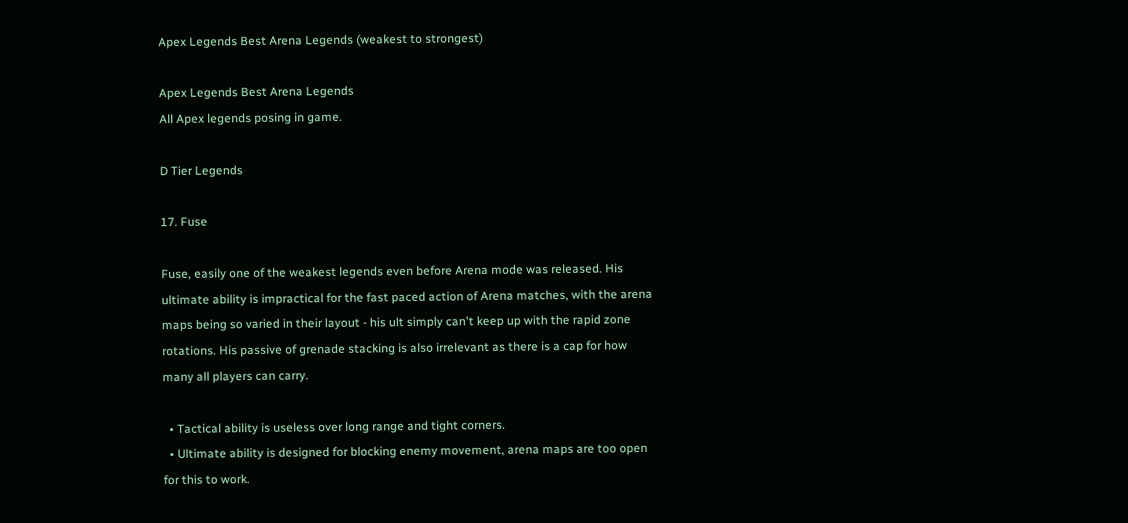Apex Legends Best Arena Legends (weakest to strongest)

Apex Legends Best Arena Legends
All Apex legends posing in game.

D Tier Legends

17. Fuse

Fuse, easily one of the weakest legends even before Arena mode was released. His ultimate ability is impractical for the fast paced action of Arena matches, with the arena maps being so varied in their layout - his ult simply can't keep up with the rapid zone rotations. His passive of grenade stacking is also irrelevant as there is a cap for how many all players can carry.

  • Tactical ability is useless over long range and tight corners.
  • Ultimate ability is designed for blocking enemy movement, arena maps are too open for this to work.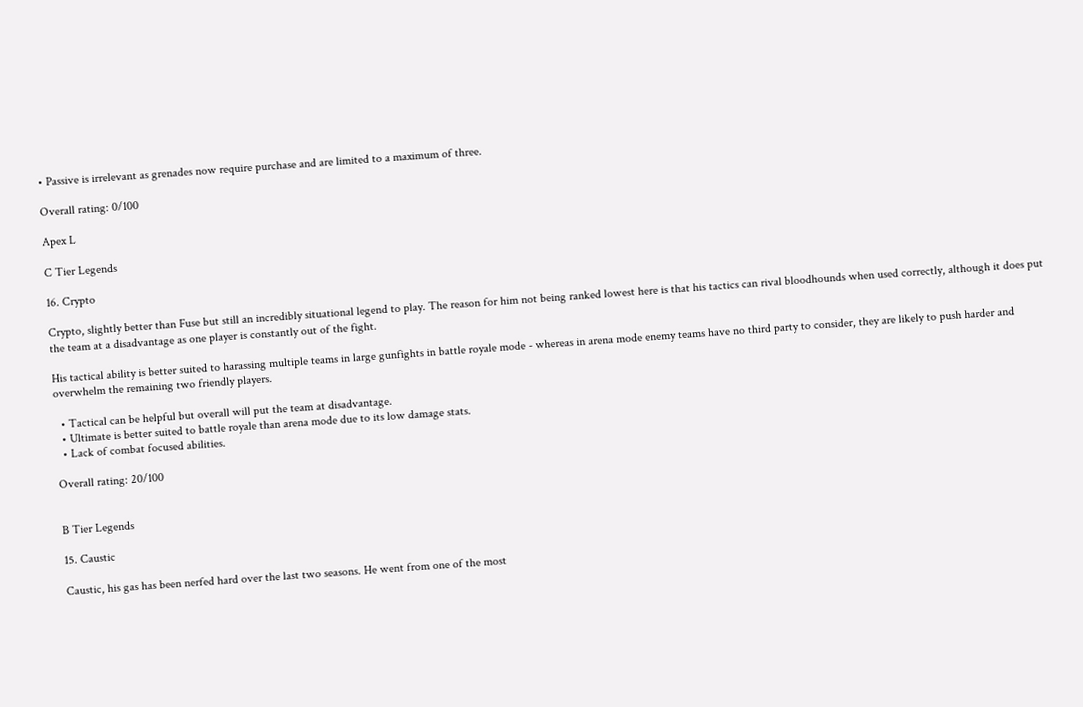• Passive is irrelevant as grenades now require purchase and are limited to a maximum of three.

Overall rating: 0/100

Apex L

C Tier Legends

16. Crypto

Crypto, slightly better than Fuse but still an incredibly situational legend to play. The reason for him not being ranked lowest here is that his tactics can rival bloodhounds when used correctly, although it does put the team at a disadvantage as one player is constantly out of the fight.

His tactical ability is better suited to harassing multiple teams in large gunfights in battle royale mode - whereas in arena mode enemy teams have no third party to consider, they are likely to push harder and overwhelm the remaining two friendly players.

  • Tactical can be helpful but overall will put the team at disadvantage.
  • Ultimate is better suited to battle royale than arena mode due to its low damage stats.
  • Lack of combat focused abilities.

Overall rating: 20/100


B Tier Legends

15. Caustic

Caustic, his gas has been nerfed hard over the last two seasons. He went from one of the most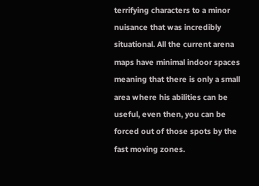terrifying characters to a minor nuisance that was incredibly situational. All the current arena maps have minimal indoor spaces meaning that there is only a small area where his abilities can be useful, even then, you can be forced out of those spots by the fast moving zones.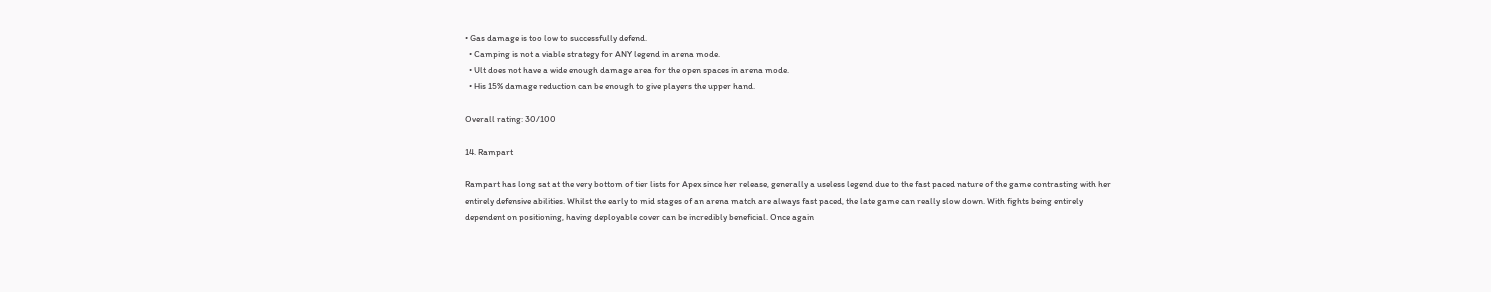• Gas damage is too low to successfully defend.
  • Camping is not a viable strategy for ANY legend in arena mode.
  • Ult does not have a wide enough damage area for the open spaces in arena mode.
  • His 15% damage reduction can be enough to give players the upper hand.

Overall rating: 30/100

14. Rampart

Rampart has long sat at the very bottom of tier lists for Apex since her release, generally a useless legend due to the fast paced nature of the game contrasting with her entirely defensive abilities. Whilst the early to mid stages of an arena match are always fast paced, the late game can really slow down. With fights being entirely dependent on positioning, having deployable cover can be incredibly beneficial. Once again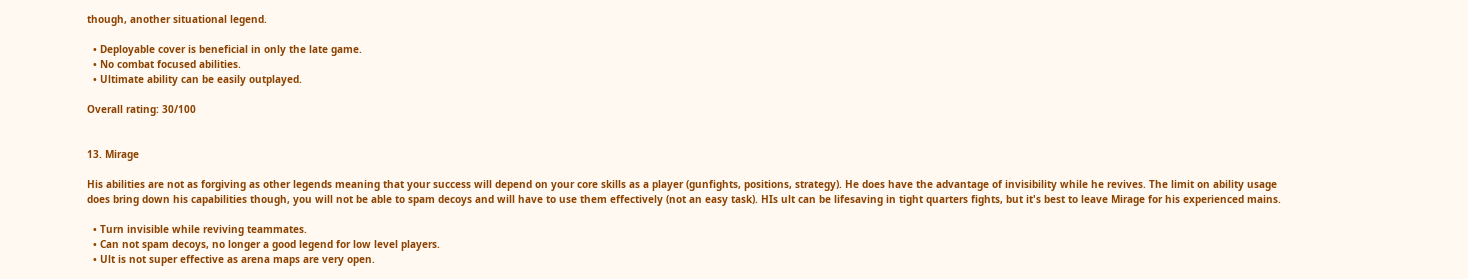though, another situational legend.

  • Deployable cover is beneficial in only the late game.
  • No combat focused abilities.
  • Ultimate ability can be easily outplayed.

Overall rating: 30/100


13. Mirage

His abilities are not as forgiving as other legends meaning that your success will depend on your core skills as a player (gunfights, positions, strategy). He does have the advantage of invisibility while he revives. The limit on ability usage does bring down his capabilities though, you will not be able to spam decoys and will have to use them effectively (not an easy task). HIs ult can be lifesaving in tight quarters fights, but it's best to leave Mirage for his experienced mains.

  • Turn invisible while reviving teammates.
  • Can not spam decoys, no longer a good legend for low level players.
  • Ult is not super effective as arena maps are very open.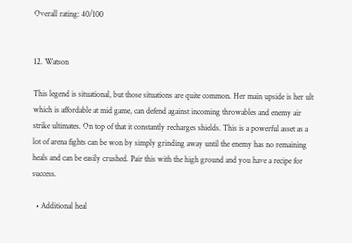Overall rating: 40/100


12. Watson

This legend is situational, but those situations are quite common. Her main upside is her ult which is affordable at mid game, can defend against incoming throwables and enemy air strike ultimates. On top of that it constantly recharges shields. This is a powerful asset as a lot of arena fights can be won by simply grinding away until the enemy has no remaining heals and can be easily crushed. Pair this with the high ground and you have a recipe for success.

  • Additional heal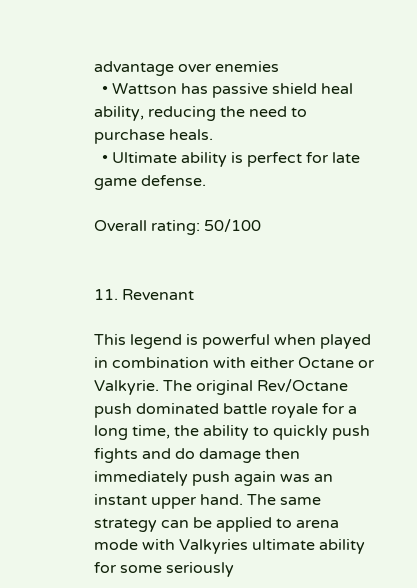advantage over enemies
  • Wattson has passive shield heal ability, reducing the need to purchase heals.
  • Ultimate ability is perfect for late game defense.

Overall rating: 50/100


11. Revenant

This legend is powerful when played in combination with either Octane or Valkyrie. The original Rev/Octane push dominated battle royale for a long time, the ability to quickly push fights and do damage then immediately push again was an instant upper hand. The same strategy can be applied to arena mode with Valkyries ultimate ability for some seriously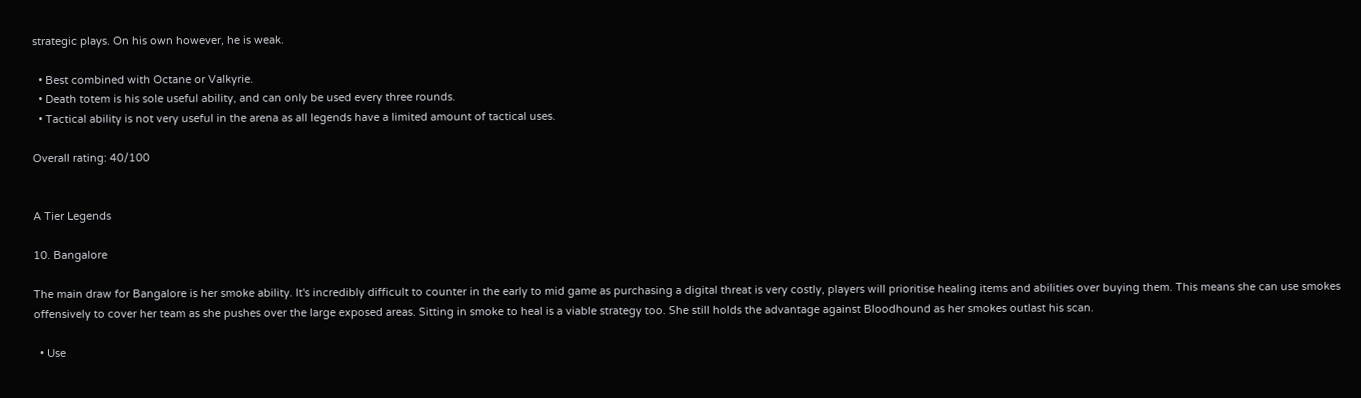strategic plays. On his own however, he is weak.

  • Best combined with Octane or Valkyrie.
  • Death totem is his sole useful ability, and can only be used every three rounds.
  • Tactical ability is not very useful in the arena as all legends have a limited amount of tactical uses.

Overall rating: 40/100


A Tier Legends

10. Bangalore

The main draw for Bangalore is her smoke ability. It's incredibly difficult to counter in the early to mid game as purchasing a digital threat is very costly, players will prioritise healing items and abilities over buying them. This means she can use smokes offensively to cover her team as she pushes over the large exposed areas. Sitting in smoke to heal is a viable strategy too. She still holds the advantage against Bloodhound as her smokes outlast his scan.

  • Use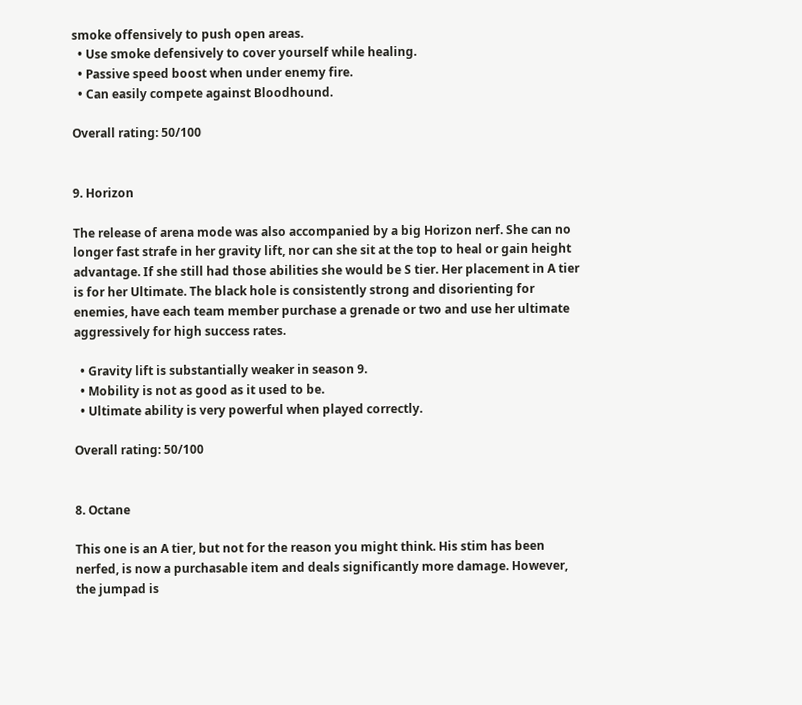smoke offensively to push open areas.
  • Use smoke defensively to cover yourself while healing.
  • Passive speed boost when under enemy fire.
  • Can easily compete against Bloodhound.

Overall rating: 50/100


9. Horizon

The release of arena mode was also accompanied by a big Horizon nerf. She can no longer fast strafe in her gravity lift, nor can she sit at the top to heal or gain height advantage. If she still had those abilities she would be S tier. Her placement in A tier is for her Ultimate. The black hole is consistently strong and disorienting for enemies, have each team member purchase a grenade or two and use her ultimate aggressively for high success rates.

  • Gravity lift is substantially weaker in season 9.
  • Mobility is not as good as it used to be.
  • Ultimate ability is very powerful when played correctly.

Overall rating: 50/100


8. Octane

This one is an A tier, but not for the reason you might think. His stim has been nerfed, is now a purchasable item and deals significantly more damage. However, the jumpad is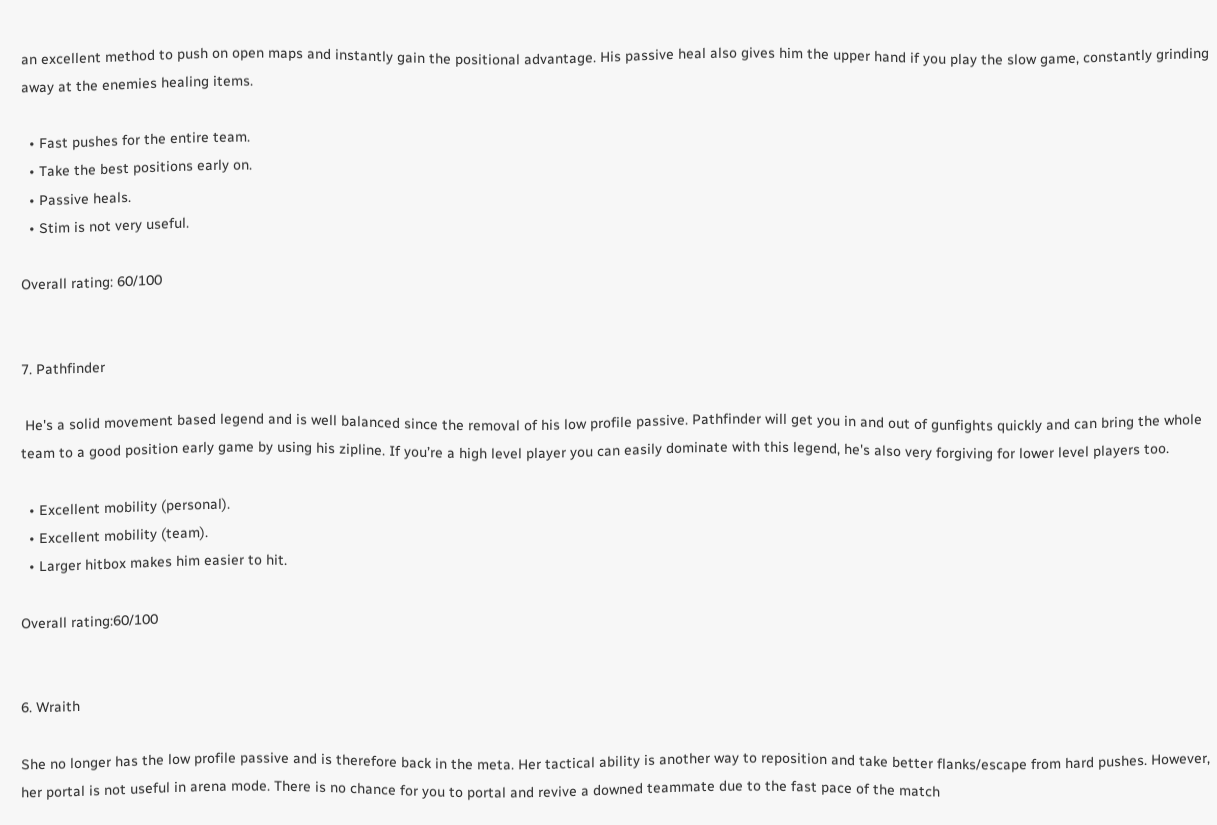an excellent method to push on open maps and instantly gain the positional advantage. His passive heal also gives him the upper hand if you play the slow game, constantly grinding away at the enemies healing items.

  • Fast pushes for the entire team.
  • Take the best positions early on.
  • Passive heals.
  • Stim is not very useful.

Overall rating: 60/100


7. Pathfinder

 He's a solid movement based legend and is well balanced since the removal of his low profile passive. Pathfinder will get you in and out of gunfights quickly and can bring the whole team to a good position early game by using his zipline. If you’re a high level player you can easily dominate with this legend, he's also very forgiving for lower level players too.

  • Excellent mobility (personal).
  • Excellent mobility (team).
  • Larger hitbox makes him easier to hit.

Overall rating:60/100


6. Wraith

She no longer has the low profile passive and is therefore back in the meta. Her tactical ability is another way to reposition and take better flanks/escape from hard pushes. However, her portal is not useful in arena mode. There is no chance for you to portal and revive a downed teammate due to the fast pace of the match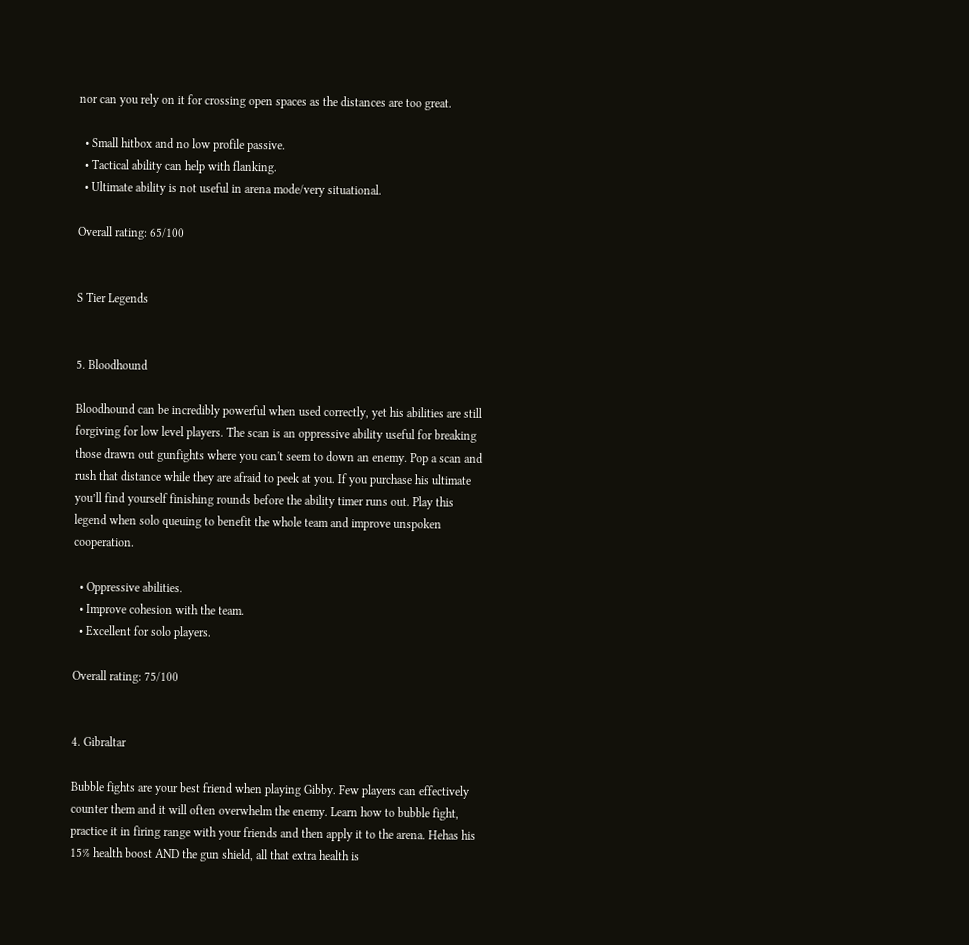nor can you rely on it for crossing open spaces as the distances are too great.

  • Small hitbox and no low profile passive.
  • Tactical ability can help with flanking.
  • Ultimate ability is not useful in arena mode/very situational.

Overall rating: 65/100


S Tier Legends


5. Bloodhound

Bloodhound can be incredibly powerful when used correctly, yet his abilities are still forgiving for low level players. The scan is an oppressive ability useful for breaking those drawn out gunfights where you can't seem to down an enemy. Pop a scan and rush that distance while they are afraid to peek at you. If you purchase his ultimate you’ll find yourself finishing rounds before the ability timer runs out. Play this legend when solo queuing to benefit the whole team and improve unspoken cooperation.

  • Oppressive abilities.
  • Improve cohesion with the team.
  • Excellent for solo players.

Overall rating: 75/100


4. Gibraltar

Bubble fights are your best friend when playing Gibby. Few players can effectively counter them and it will often overwhelm the enemy. Learn how to bubble fight, practice it in firing range with your friends and then apply it to the arena. Hehas his 15% health boost AND the gun shield, all that extra health is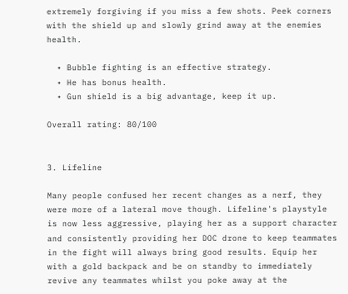extremely forgiving if you miss a few shots. Peek corners with the shield up and slowly grind away at the enemies health.

  • Bubble fighting is an effective strategy.
  • He has bonus health.
  • Gun shield is a big advantage, keep it up.

Overall rating: 80/100


3. Lifeline

Many people confused her recent changes as a nerf, they were more of a lateral move though. Lifeline's playstyle is now less aggressive, playing her as a support character and consistently providing her DOC drone to keep teammates in the fight will always bring good results. Equip her with a gold backpack and be on standby to immediately revive any teammates whilst you poke away at the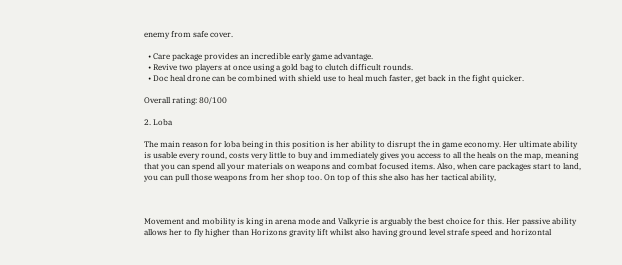enemy from safe cover.

  • Care package provides an incredible early game advantage.
  • Revive two players at once using a gold bag to clutch difficult rounds.
  • Doc heal drone can be combined with shield use to heal much faster, get back in the fight quicker.

Overall rating: 80/100

2. Loba

The main reason for loba being in this position is her ability to disrupt the in game economy. Her ultimate ability is usable every round, costs very little to buy and immediately gives you access to all the heals on the map, meaning that you can spend all your materials on weapons and combat focused items. Also, when care packages start to land, you can pull those weapons from her shop too. On top of this she also has her tactical ability,



Movement and mobility is king in arena mode and Valkyrie is arguably the best choice for this. Her passive ability allows her to fly higher than Horizons gravity lift whilst also having ground level strafe speed and horizontal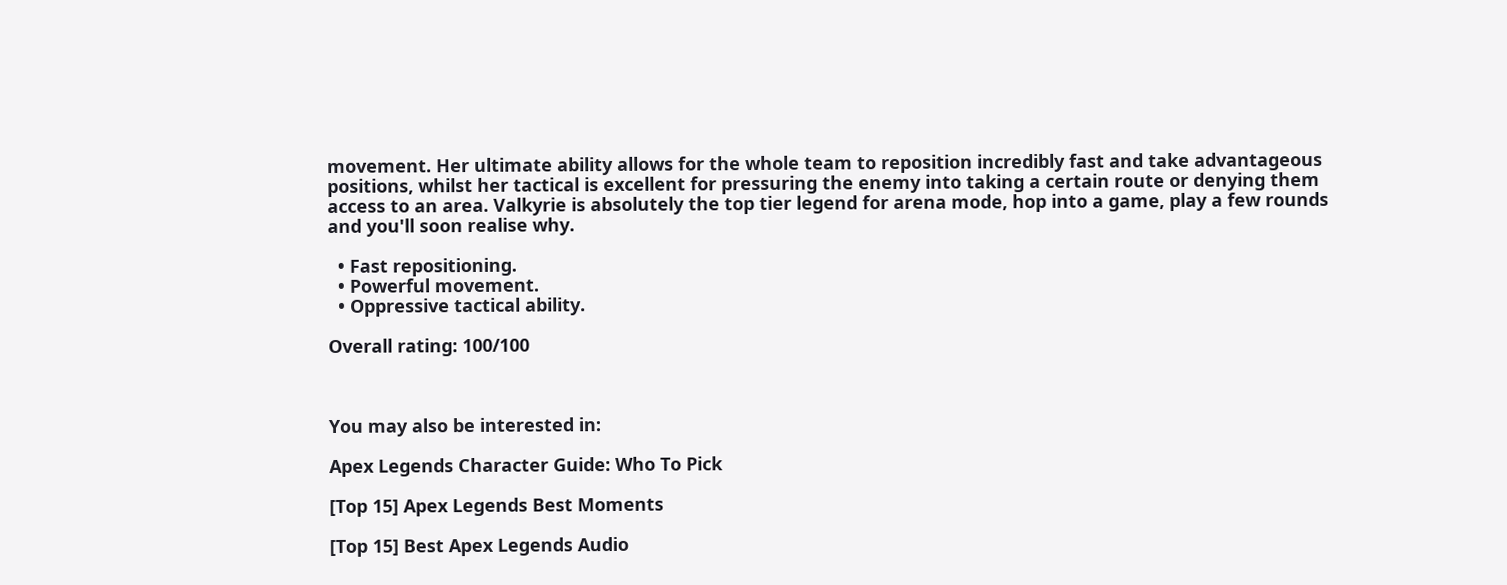movement. Her ultimate ability allows for the whole team to reposition incredibly fast and take advantageous positions, whilst her tactical is excellent for pressuring the enemy into taking a certain route or denying them access to an area. Valkyrie is absolutely the top tier legend for arena mode, hop into a game, play a few rounds and you'll soon realise why.

  • Fast repositioning.
  • Powerful movement.
  • Oppressive tactical ability.

Overall rating: 100/100



You may also be interested in:

Apex Legends Character Guide: Who To Pick

[Top 15] Apex Legends Best Moments

[Top 15] Best Apex Legends Audio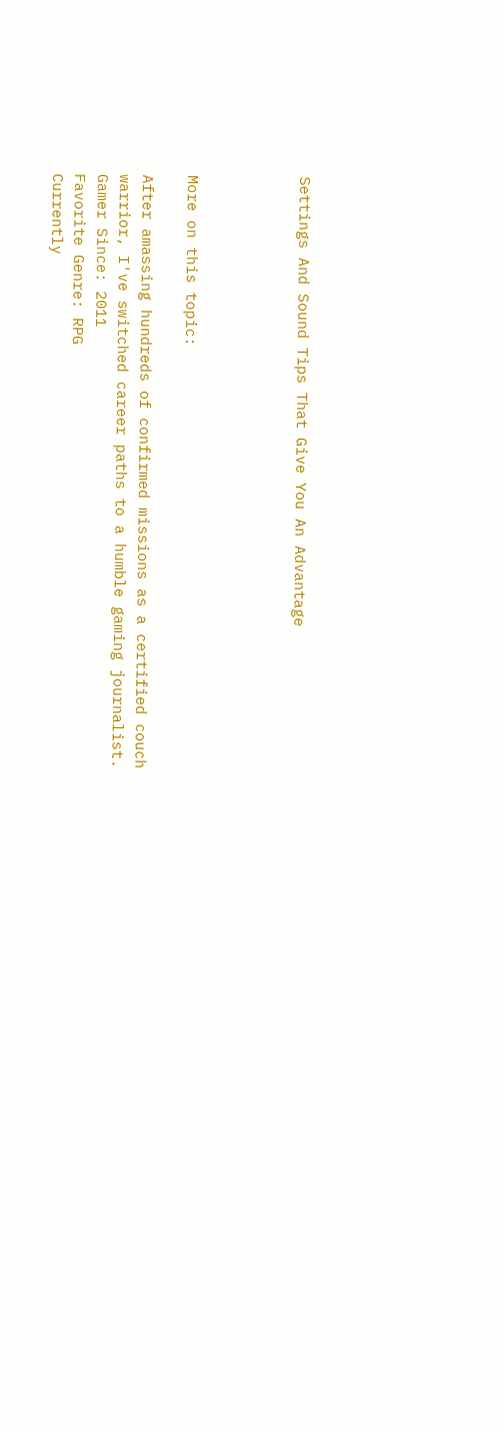Settings And Sound Tips That Give You An Advantage




More on this topic:

After amassing hundreds of confirmed missions as a certified couch warrior, I've switched career paths to a humble gaming journalist.
Gamer Since: 2011
Favorite Genre: RPG
Currently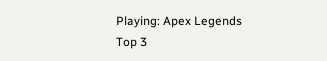Playing: Apex Legends
Top 3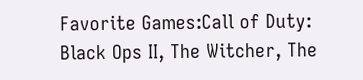Favorite Games:Call of Duty: Black Ops II, The Witcher, The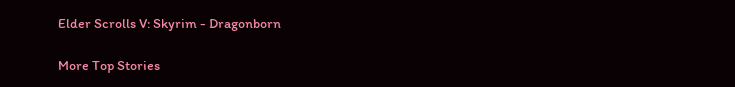Elder Scrolls V: Skyrim - Dragonborn

More Top Stories